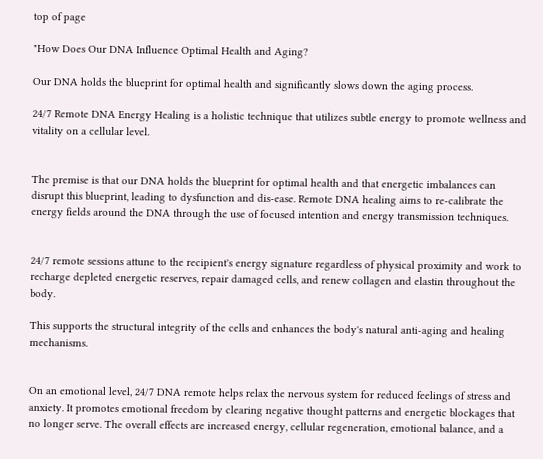top of page

"How Does Our DNA Influence Optimal Health and Aging?

Our DNA holds the blueprint for optimal health and significantly slows down the aging process.

24/7 Remote DNA Energy Healing is a holistic technique that utilizes subtle energy to promote wellness and vitality on a cellular level.


The premise is that our DNA holds the blueprint for optimal health and that energetic imbalances can disrupt this blueprint, leading to dysfunction and dis-ease. Remote DNA healing aims to re-calibrate the energy fields around the DNA through the use of focused intention and energy transmission techniques.


24/7 remote sessions attune to the recipient's energy signature regardless of physical proximity and work to recharge depleted energetic reserves, repair damaged cells, and renew collagen and elastin throughout the body.

This supports the structural integrity of the cells and enhances the body's natural anti-aging and healing mechanisms.


On an emotional level, 24/7 DNA remote helps relax the nervous system for reduced feelings of stress and anxiety. It promotes emotional freedom by clearing negative thought patterns and energetic blockages that no longer serve. The overall effects are increased energy, cellular regeneration, emotional balance, and a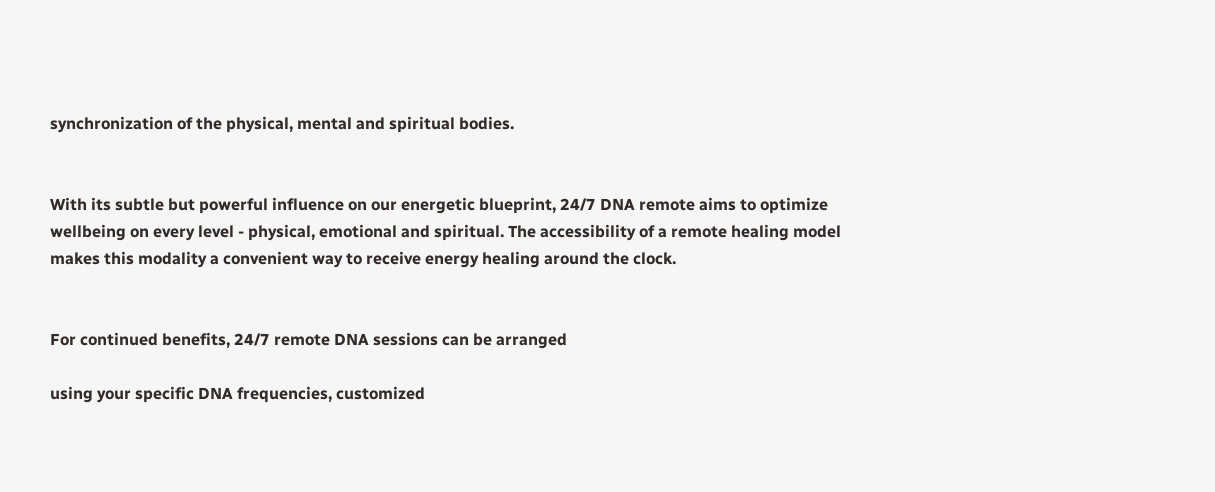synchronization of the physical, mental and spiritual bodies.


With its subtle but powerful influence on our energetic blueprint, 24/7 DNA remote aims to optimize wellbeing on every level - physical, emotional and spiritual. The accessibility of a remote healing model makes this modality a convenient way to receive energy healing around the clock.


For continued benefits, 24/7 remote DNA sessions can be arranged

using your specific DNA frequencies, customized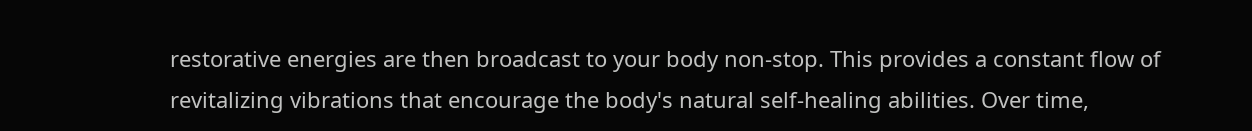restorative energies are then broadcast to your body non-stop. This provides a constant flow of revitalizing vibrations that encourage the body's natural self-healing abilities. Over time,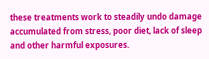these treatments work to steadily undo damage accumulated from stress, poor diet, lack of sleep and other harmful exposures.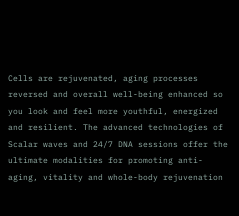Cells are rejuvenated, aging processes reversed and overall well-being enhanced so you look and feel more youthful, energized and resilient. The advanced technologies of Scalar waves and 24/7 DNA sessions offer the ultimate modalities for promoting anti-aging, vitality and whole-body rejuvenation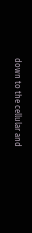down to the cellular and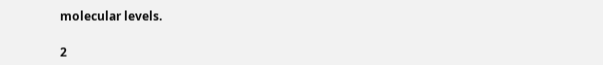molecular levels.

2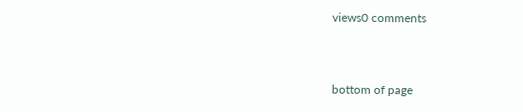views0 comments


bottom of page